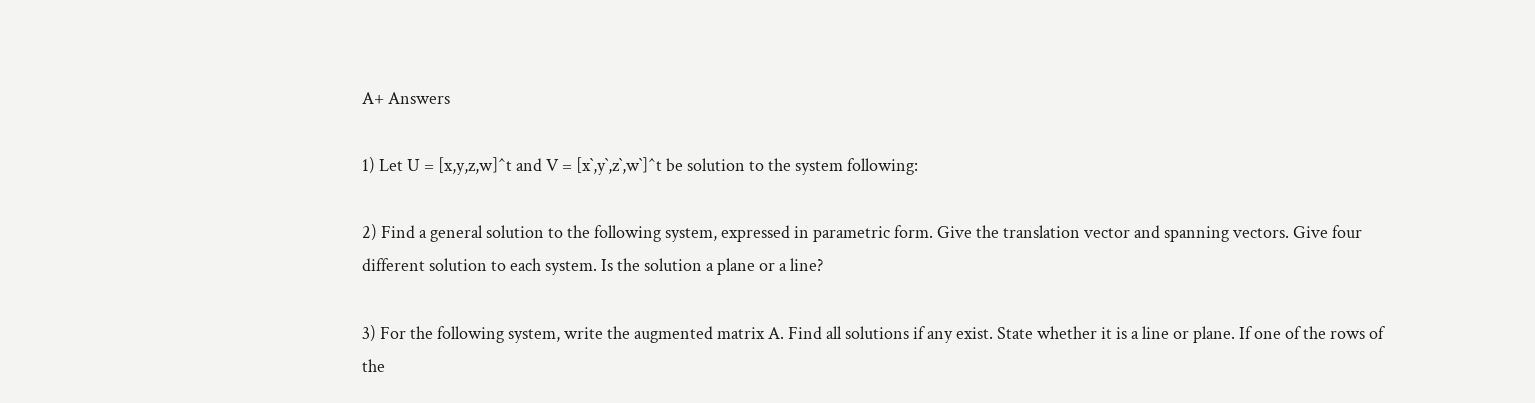A+ Answers

1) Let U = [x,y,z,w]^t and V = [x`,y`,z`,w`]^t be solution to the system following:

2) Find a general solution to the following system, expressed in parametric form. Give the translation vector and spanning vectors. Give four different solution to each system. Is the solution a plane or a line?

3) For the following system, write the augmented matrix A. Find all solutions if any exist. State whether it is a line or plane. If one of the rows of the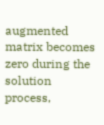augmented matrix becomes zero during the solution process,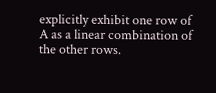explicitly exhibit one row of A as a linear combination of the other rows.